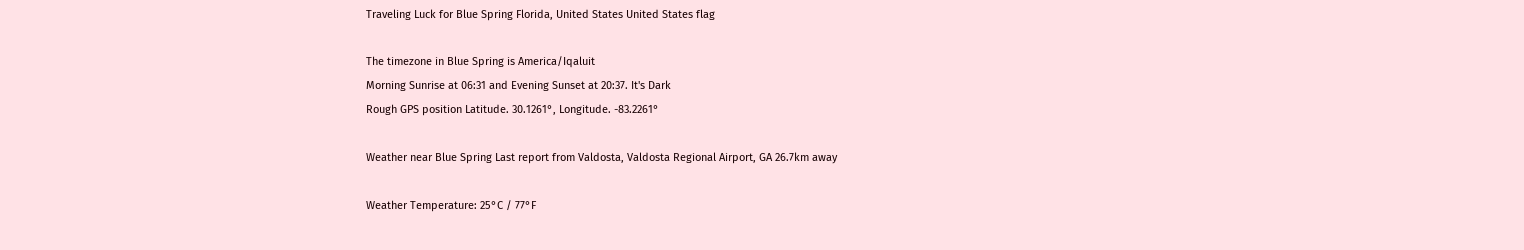Traveling Luck for Blue Spring Florida, United States United States flag

The timezone in Blue Spring is America/Iqaluit
Morning Sunrise at 06:31 and Evening Sunset at 20:37. It's Dark
Rough GPS position Latitude. 30.1261°, Longitude. -83.2261°

Weather near Blue Spring Last report from Valdosta, Valdosta Regional Airport, GA 26.7km away

Weather Temperature: 25°C / 77°F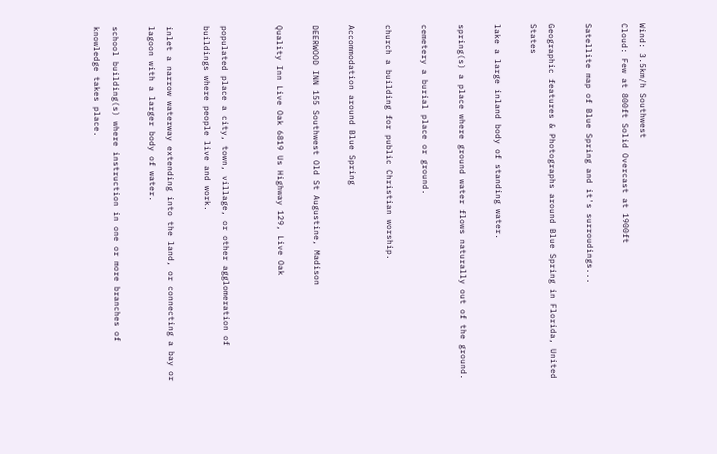Wind: 3.5km/h Southwest
Cloud: Few at 800ft Solid Overcast at 1900ft

Satellite map of Blue Spring and it's surroudings...

Geographic features & Photographs around Blue Spring in Florida, United States

lake a large inland body of standing water.

spring(s) a place where ground water flows naturally out of the ground.

cemetery a burial place or ground.

church a building for public Christian worship.

Accommodation around Blue Spring

DEERWOOD INN 155 Southwest Old St Augustine, Madison

Quality Inn Live Oak 6819 Us Highway 129, Live Oak


populated place a city, town, village, or other agglomeration of buildings where people live and work.

inlet a narrow waterway extending into the land, or connecting a bay or lagoon with a larger body of water.

school building(s) where instruction in one or more branches of knowledge takes place.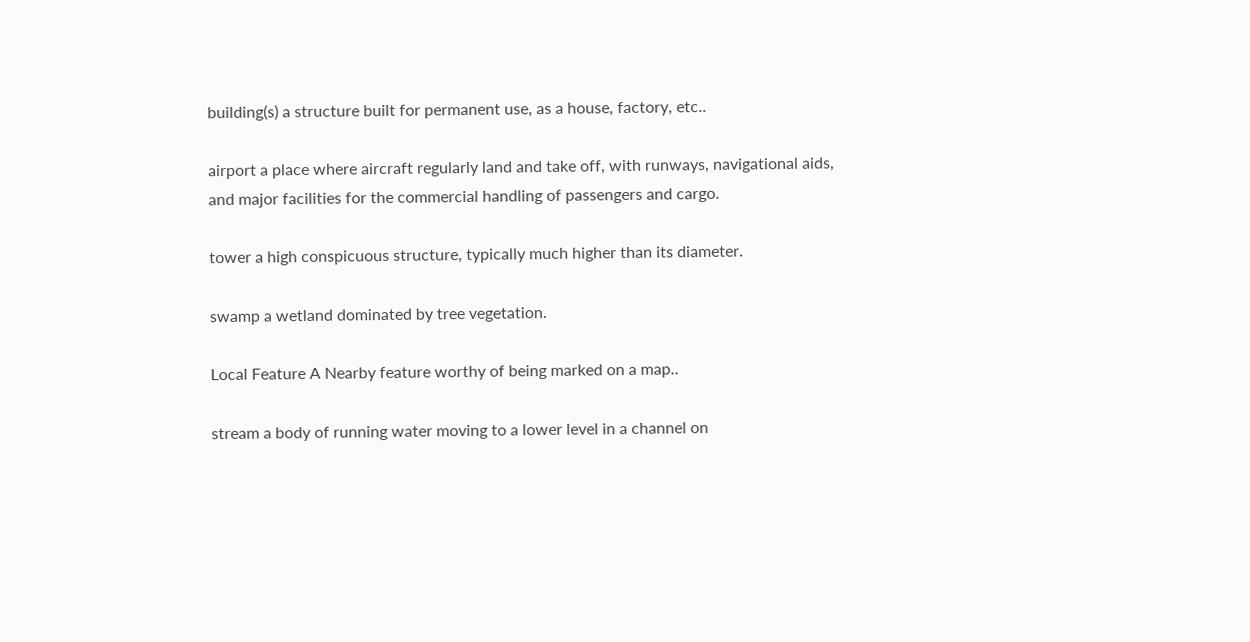building(s) a structure built for permanent use, as a house, factory, etc..

airport a place where aircraft regularly land and take off, with runways, navigational aids, and major facilities for the commercial handling of passengers and cargo.

tower a high conspicuous structure, typically much higher than its diameter.

swamp a wetland dominated by tree vegetation.

Local Feature A Nearby feature worthy of being marked on a map..

stream a body of running water moving to a lower level in a channel on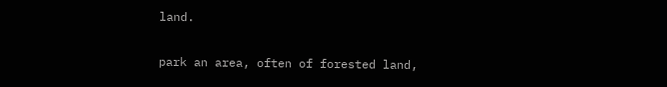land.

park an area, often of forested land,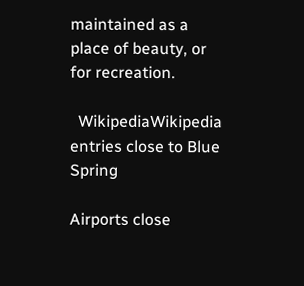maintained as a place of beauty, or for recreation.

  WikipediaWikipedia entries close to Blue Spring

Airports close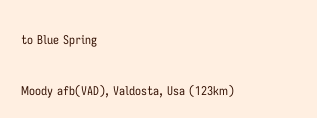to Blue Spring

Moody afb(VAD), Valdosta, Usa (123km)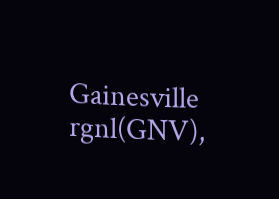Gainesville rgnl(GNV),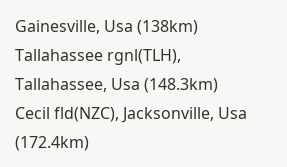Gainesville, Usa (138km)
Tallahassee rgnl(TLH), Tallahassee, Usa (148.3km)
Cecil fld(NZC), Jacksonville, Usa (172.4km)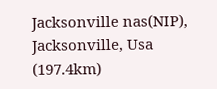Jacksonville nas(NIP), Jacksonville, Usa (197.4km)